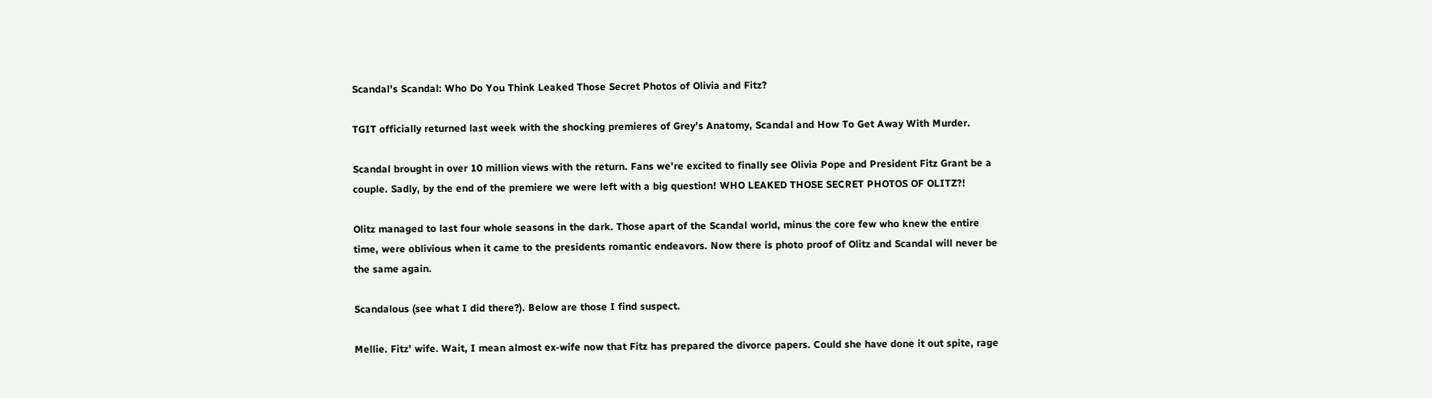Scandal’s Scandal: Who Do You Think Leaked Those Secret Photos of Olivia and Fitz?

TGIT officially returned last week with the shocking premieres of Grey’s Anatomy, Scandal and How To Get Away With Murder.

Scandal brought in over 10 million views with the return. Fans we’re excited to finally see Olivia Pope and President Fitz Grant be a couple. Sadly, by the end of the premiere we were left with a big question! WHO LEAKED THOSE SECRET PHOTOS OF OLITZ?!

Olitz managed to last four whole seasons in the dark. Those apart of the Scandal world, minus the core few who knew the entire time, were oblivious when it came to the presidents romantic endeavors. Now there is photo proof of Olitz and Scandal will never be the same again.

Scandalous (see what I did there?). Below are those I find suspect.

Mellie. Fitz’ wife. Wait, I mean almost ex-wife now that Fitz has prepared the divorce papers. Could she have done it out spite, rage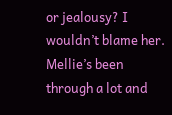or jealousy? I wouldn’t blame her. Mellie’s been through a lot and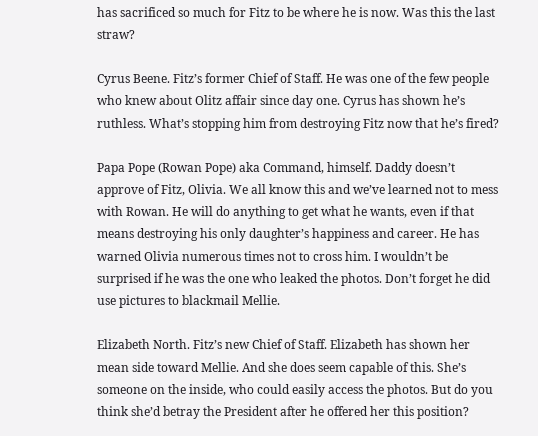has sacrificed so much for Fitz to be where he is now. Was this the last straw?

Cyrus Beene. Fitz’s former Chief of Staff. He was one of the few people who knew about Olitz affair since day one. Cyrus has shown he’s ruthless. What’s stopping him from destroying Fitz now that he’s fired?

Papa Pope (Rowan Pope) aka Command, himself. Daddy doesn’t approve of Fitz, Olivia. We all know this and we’ve learned not to mess with Rowan. He will do anything to get what he wants, even if that means destroying his only daughter’s happiness and career. He has warned Olivia numerous times not to cross him. I wouldn’t be surprised if he was the one who leaked the photos. Don’t forget he did use pictures to blackmail Mellie.

Elizabeth North. Fitz’s new Chief of Staff. Elizabeth has shown her mean side toward Mellie. And she does seem capable of this. She’s someone on the inside, who could easily access the photos. But do you think she’d betray the President after he offered her this position?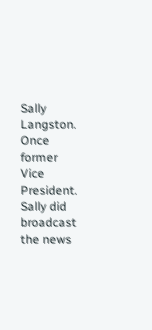Sally Langston. Once former Vice President. Sally did broadcast the news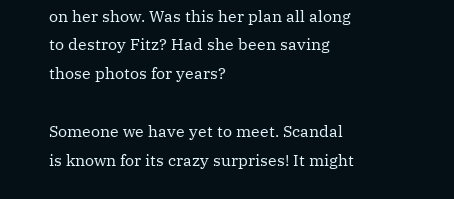on her show. Was this her plan all along to destroy Fitz? Had she been saving those photos for years?

Someone we have yet to meet. Scandal is known for its crazy surprises! It might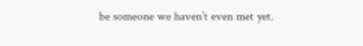be someone we haven’t even met yet.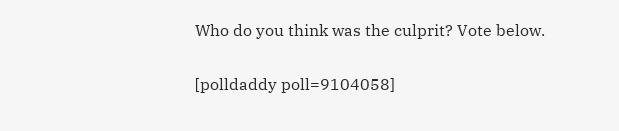Who do you think was the culprit? Vote below.

[polldaddy poll=9104058]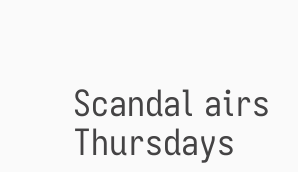Scandal airs Thursdays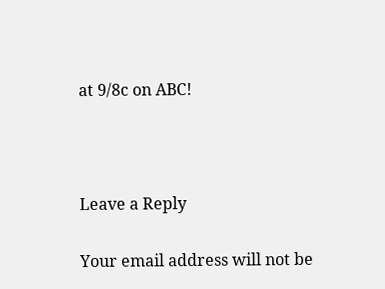at 9/8c on ABC!



Leave a Reply

Your email address will not be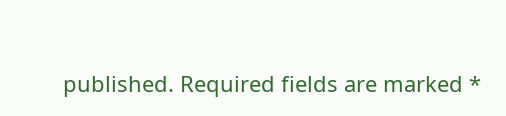published. Required fields are marked *